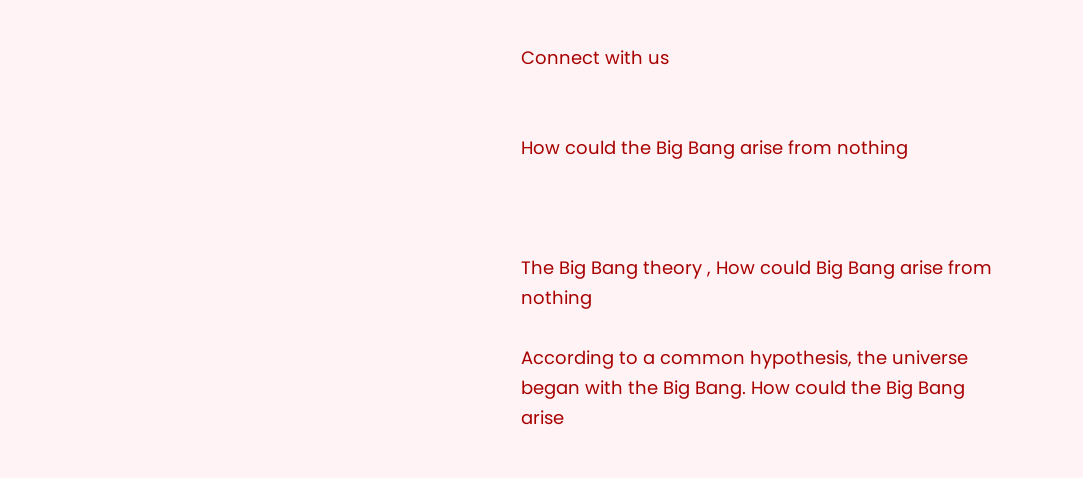Connect with us


How could the Big Bang arise from nothing



The Big Bang theory , How could Big Bang arise from nothing

According to a common hypothesis, the universe began with the Big Bang. How could the Big Bang arise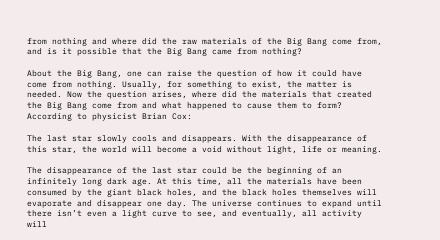from nothing and where did the raw materials of the Big Bang come from, and is it possible that the Big Bang came from nothing?

About the Big Bang, one can raise the question of how it could have come from nothing. Usually, for something to exist, the matter is needed. Now the question arises, where did the materials that created the Big Bang come from and what happened to cause them to form? According to physicist Brian Cox:

The last star slowly cools and disappears. With the disappearance of this star, the world will become a void without light, life or meaning.

The disappearance of the last star could be the beginning of an infinitely long dark age. At this time, all the materials have been consumed by the giant black holes, and the black holes themselves will evaporate and disappear one day. The universe continues to expand until there isn’t even a light curve to see, and eventually, all activity will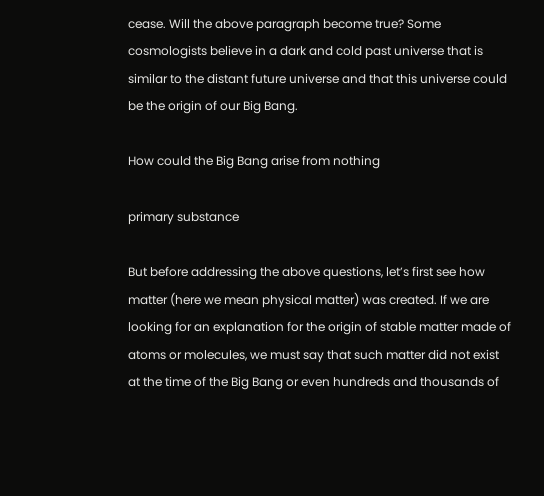cease. Will the above paragraph become true? Some cosmologists believe in a dark and cold past universe that is similar to the distant future universe and that this universe could be the origin of our Big Bang.

How could the Big Bang arise from nothing

primary substance

But before addressing the above questions, let’s first see how matter (here we mean physical matter) was created. If we are looking for an explanation for the origin of stable matter made of atoms or molecules, we must say that such matter did not exist at the time of the Big Bang or even hundreds and thousands of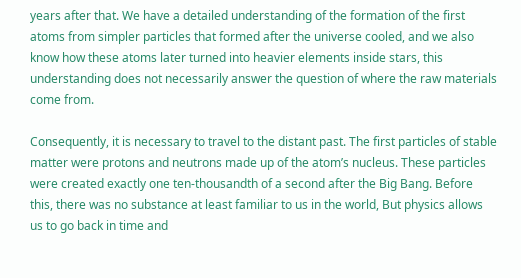years after that. We have a detailed understanding of the formation of the first atoms from simpler particles that formed after the universe cooled, and we also know how these atoms later turned into heavier elements inside stars, this understanding does not necessarily answer the question of where the raw materials come from.

Consequently, it is necessary to travel to the distant past. The first particles of stable matter were protons and neutrons made up of the atom’s nucleus. These particles were created exactly one ten-thousandth of a second after the Big Bang. Before this, there was no substance at least familiar to us in the world, But physics allows us to go back in time and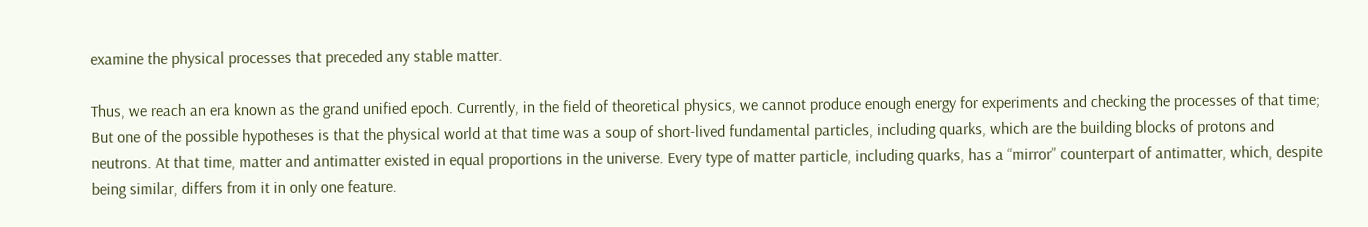examine the physical processes that preceded any stable matter.

Thus, we reach an era known as the grand unified epoch. Currently, in the field of theoretical physics, we cannot produce enough energy for experiments and checking the processes of that time; But one of the possible hypotheses is that the physical world at that time was a soup of short-lived fundamental particles, including quarks, which are the building blocks of protons and neutrons. At that time, matter and antimatter existed in equal proportions in the universe. Every type of matter particle, including quarks, has a “mirror” counterpart of antimatter, which, despite being similar, differs from it in only one feature.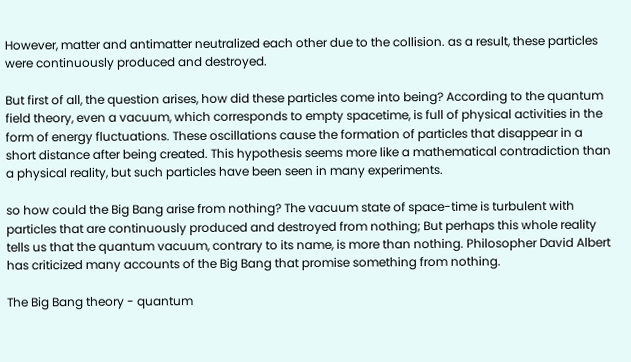However, matter and antimatter neutralized each other due to the collision. as a result, these particles were continuously produced and destroyed.

But first of all, the question arises, how did these particles come into being? According to the quantum field theory, even a vacuum, which corresponds to empty spacetime, is full of physical activities in the form of energy fluctuations. These oscillations cause the formation of particles that disappear in a short distance after being created. This hypothesis seems more like a mathematical contradiction than a physical reality, but such particles have been seen in many experiments.

so how could the Big Bang arise from nothing? The vacuum state of space-time is turbulent with particles that are continuously produced and destroyed from nothing; But perhaps this whole reality tells us that the quantum vacuum, contrary to its name, is more than nothing. Philosopher David Albert has criticized many accounts of the Big Bang that promise something from nothing.

The Big Bang theory - quantum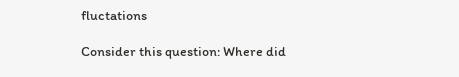fluctations

Consider this question: Where did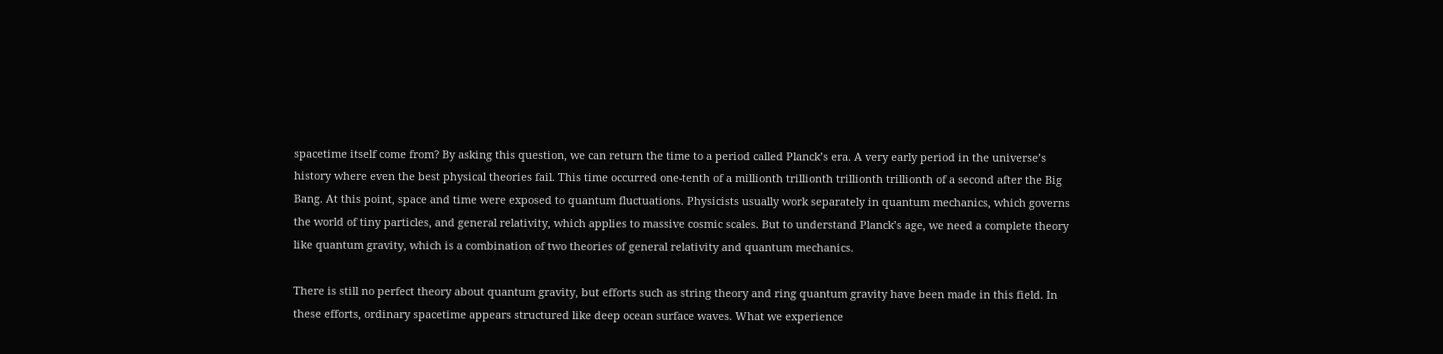spacetime itself come from? By asking this question, we can return the time to a period called Planck’s era. A very early period in the universe’s history where even the best physical theories fail. This time occurred one-tenth of a millionth trillionth trillionth trillionth of a second after the Big Bang. At this point, space and time were exposed to quantum fluctuations. Physicists usually work separately in quantum mechanics, which governs the world of tiny particles, and general relativity, which applies to massive cosmic scales. But to understand Planck’s age, we need a complete theory like quantum gravity, which is a combination of two theories of general relativity and quantum mechanics.

There is still no perfect theory about quantum gravity, but efforts such as string theory and ring quantum gravity have been made in this field. In these efforts, ordinary spacetime appears structured like deep ocean surface waves. What we experience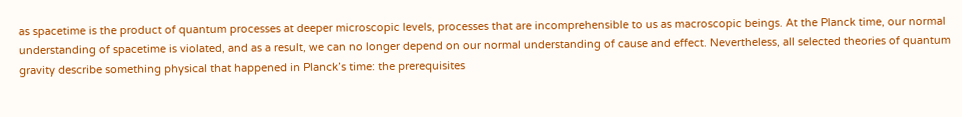as spacetime is the product of quantum processes at deeper microscopic levels, processes that are incomprehensible to us as macroscopic beings. At the Planck time, our normal understanding of spacetime is violated, and as a result, we can no longer depend on our normal understanding of cause and effect. Nevertheless, all selected theories of quantum gravity describe something physical that happened in Planck’s time: the prerequisites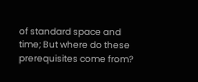of standard space and time; But where do these prerequisites come from?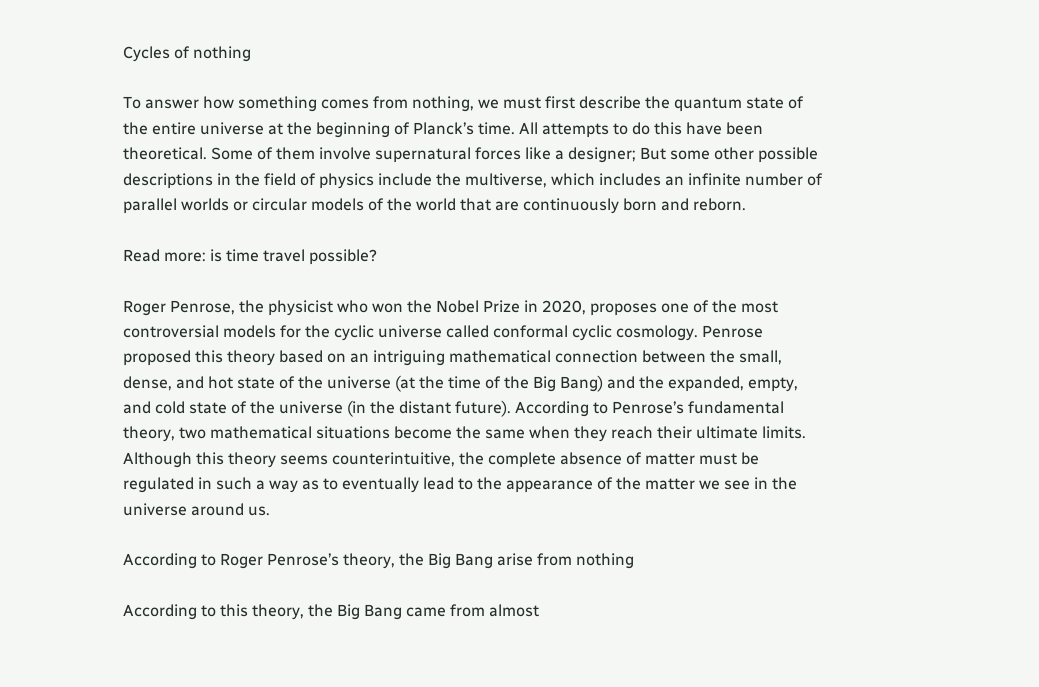Cycles of nothing

To answer how something comes from nothing, we must first describe the quantum state of the entire universe at the beginning of Planck’s time. All attempts to do this have been theoretical. Some of them involve supernatural forces like a designer; But some other possible descriptions in the field of physics include the multiverse, which includes an infinite number of parallel worlds or circular models of the world that are continuously born and reborn.

Read more: is time travel possible?

Roger Penrose, the physicist who won the Nobel Prize in 2020, proposes one of the most controversial models for the cyclic universe called conformal cyclic cosmology. Penrose proposed this theory based on an intriguing mathematical connection between the small, dense, and hot state of the universe (at the time of the Big Bang) and the expanded, empty, and cold state of the universe (in the distant future). According to Penrose’s fundamental theory, two mathematical situations become the same when they reach their ultimate limits. Although this theory seems counterintuitive, the complete absence of matter must be regulated in such a way as to eventually lead to the appearance of the matter we see in the universe around us.

According to Roger Penrose’s theory, the Big Bang arise from nothing

According to this theory, the Big Bang came from almost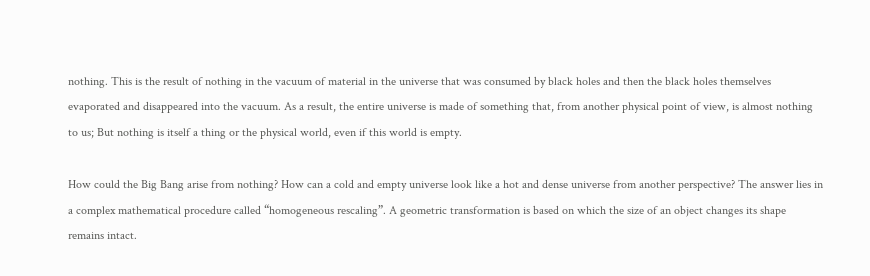nothing. This is the result of nothing in the vacuum of material in the universe that was consumed by black holes and then the black holes themselves evaporated and disappeared into the vacuum. As a result, the entire universe is made of something that, from another physical point of view, is almost nothing to us; But nothing is itself a thing or the physical world, even if this world is empty.

How could the Big Bang arise from nothing? How can a cold and empty universe look like a hot and dense universe from another perspective? The answer lies in a complex mathematical procedure called “homogeneous rescaling”. A geometric transformation is based on which the size of an object changes its shape remains intact.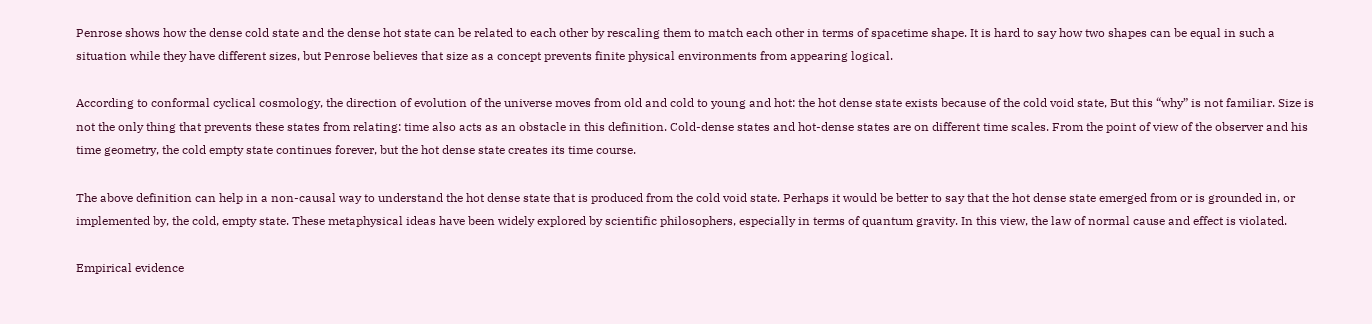Penrose shows how the dense cold state and the dense hot state can be related to each other by rescaling them to match each other in terms of spacetime shape. It is hard to say how two shapes can be equal in such a situation while they have different sizes, but Penrose believes that size as a concept prevents finite physical environments from appearing logical.

According to conformal cyclical cosmology, the direction of evolution of the universe moves from old and cold to young and hot: the hot dense state exists because of the cold void state, But this “why” is not familiar. Size is not the only thing that prevents these states from relating: time also acts as an obstacle in this definition. Cold-dense states and hot-dense states are on different time scales. From the point of view of the observer and his time geometry, the cold empty state continues forever, but the hot dense state creates its time course.

The above definition can help in a non-causal way to understand the hot dense state that is produced from the cold void state. Perhaps it would be better to say that the hot dense state emerged from or is grounded in, or implemented by, the cold, empty state. These metaphysical ideas have been widely explored by scientific philosophers, especially in terms of quantum gravity. In this view, the law of normal cause and effect is violated.

Empirical evidence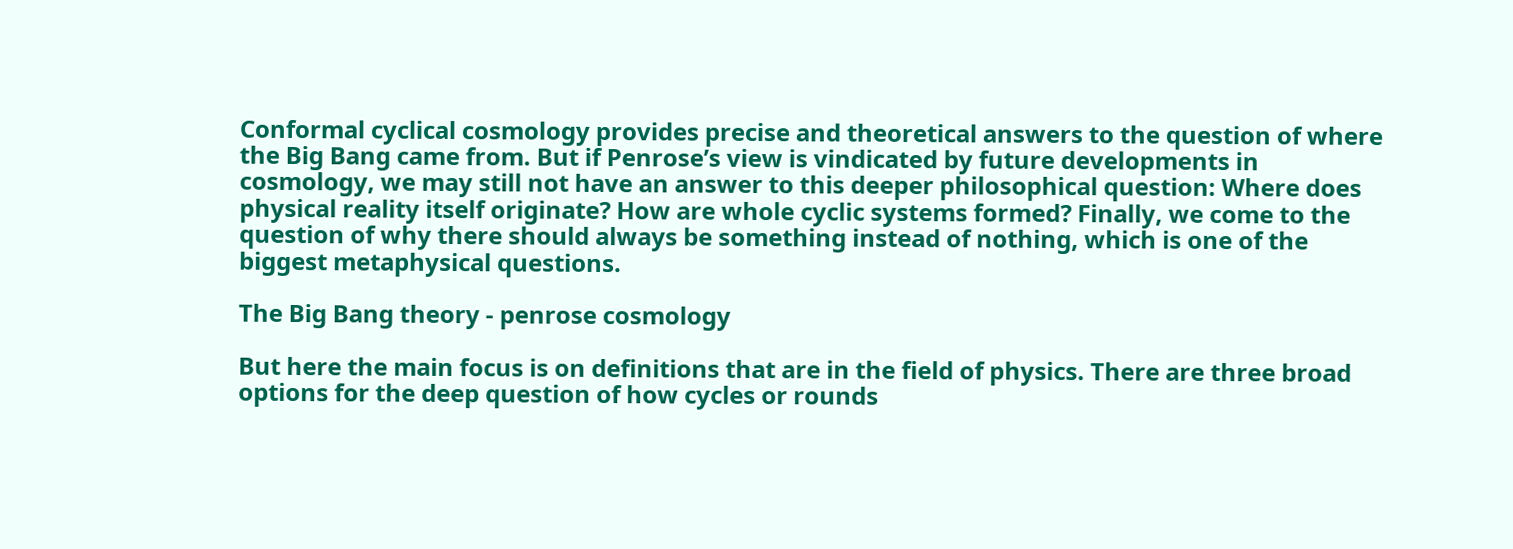Conformal cyclical cosmology provides precise and theoretical answers to the question of where the Big Bang came from. But if Penrose’s view is vindicated by future developments in cosmology, we may still not have an answer to this deeper philosophical question: Where does physical reality itself originate? How are whole cyclic systems formed? Finally, we come to the question of why there should always be something instead of nothing, which is one of the biggest metaphysical questions.

The Big Bang theory - penrose cosmology

But here the main focus is on definitions that are in the field of physics. There are three broad options for the deep question of how cycles or rounds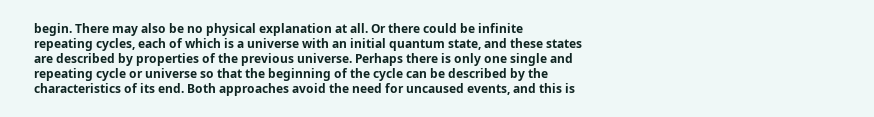begin. There may also be no physical explanation at all. Or there could be infinite repeating cycles, each of which is a universe with an initial quantum state, and these states are described by properties of the previous universe. Perhaps there is only one single and repeating cycle or universe so that the beginning of the cycle can be described by the characteristics of its end. Both approaches avoid the need for uncaused events, and this is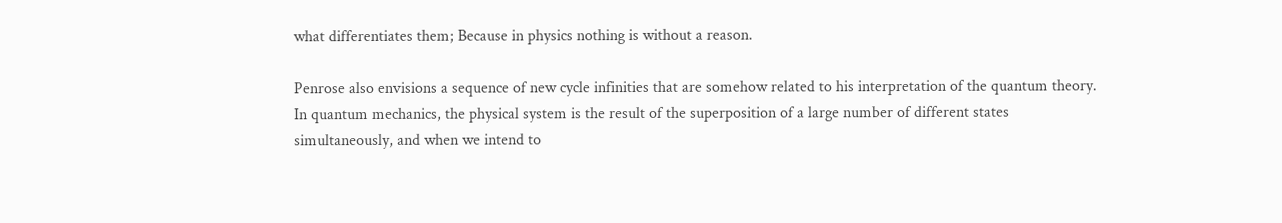what differentiates them; Because in physics nothing is without a reason.

Penrose also envisions a sequence of new cycle infinities that are somehow related to his interpretation of the quantum theory. In quantum mechanics, the physical system is the result of the superposition of a large number of different states simultaneously, and when we intend to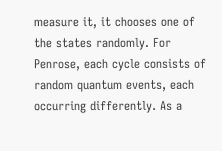measure it, it chooses one of the states randomly. For Penrose, each cycle consists of random quantum events, each occurring differently. As a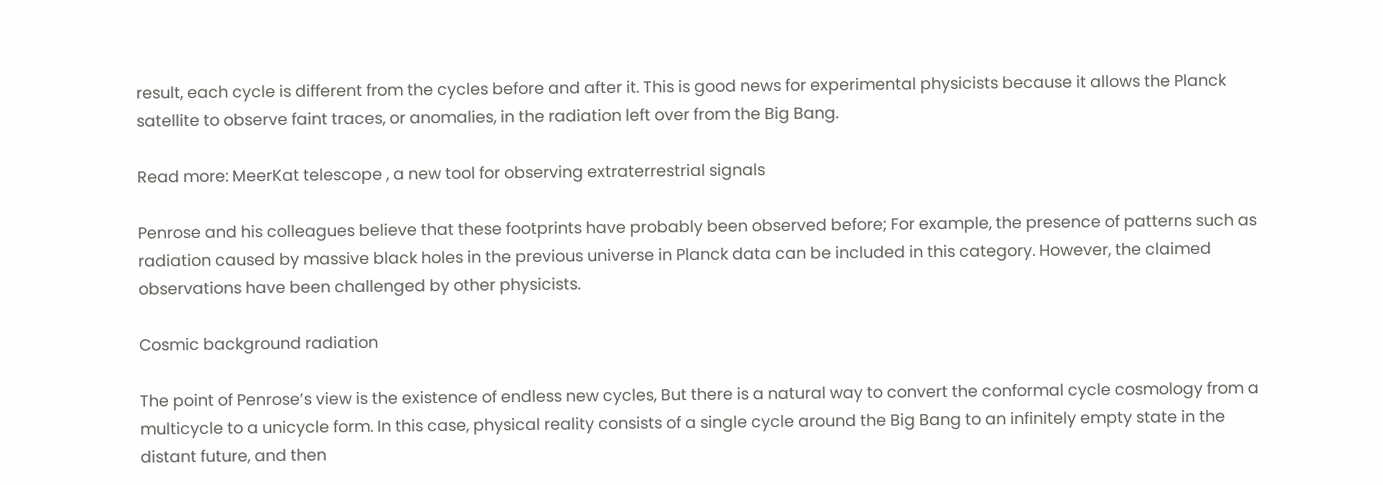result, each cycle is different from the cycles before and after it. This is good news for experimental physicists because it allows the Planck satellite to observe faint traces, or anomalies, in the radiation left over from the Big Bang.

Read more: MeerKat telescope , a new tool for observing extraterrestrial signals

Penrose and his colleagues believe that these footprints have probably been observed before; For example, the presence of patterns such as radiation caused by massive black holes in the previous universe in Planck data can be included in this category. However, the claimed observations have been challenged by other physicists.

Cosmic background radiation

The point of Penrose’s view is the existence of endless new cycles, But there is a natural way to convert the conformal cycle cosmology from a multicycle to a unicycle form. In this case, physical reality consists of a single cycle around the Big Bang to an infinitely empty state in the distant future, and then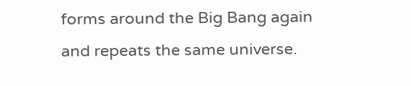forms around the Big Bang again and repeats the same universe.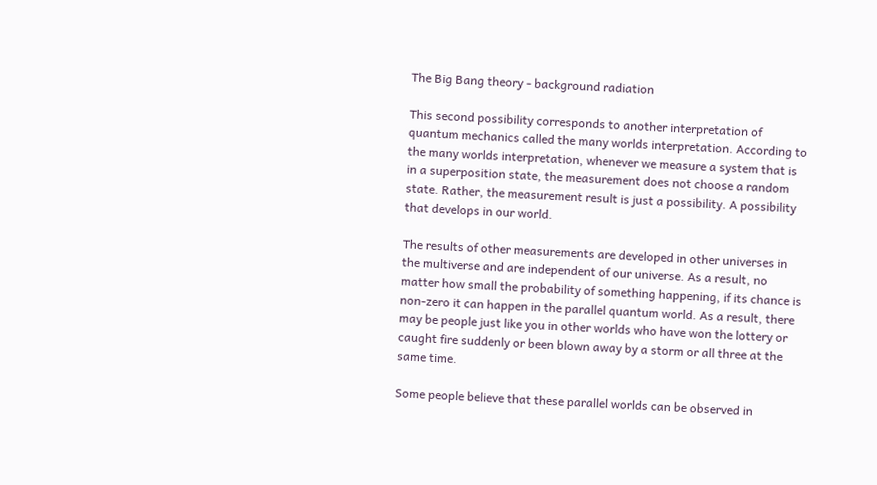The Big Bang theory - background radiation

This second possibility corresponds to another interpretation of quantum mechanics called the many worlds interpretation. According to the many worlds interpretation, whenever we measure a system that is in a superposition state, the measurement does not choose a random state. Rather, the measurement result is just a possibility. A possibility that develops in our world.

The results of other measurements are developed in other universes in the multiverse and are independent of our universe. As a result, no matter how small the probability of something happening, if its chance is non-zero it can happen in the parallel quantum world. As a result, there may be people just like you in other worlds who have won the lottery or caught fire suddenly or been blown away by a storm or all three at the same time.

Some people believe that these parallel worlds can be observed in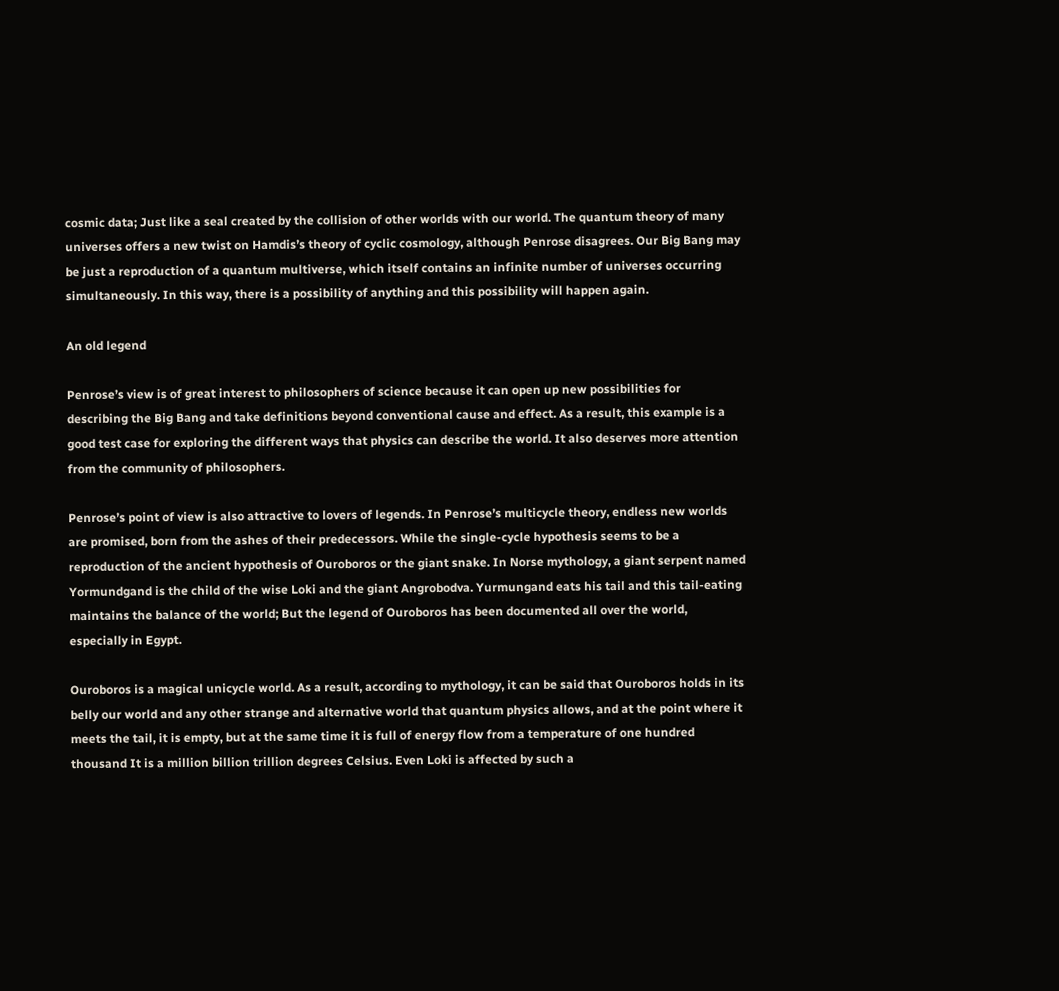cosmic data; Just like a seal created by the collision of other worlds with our world. The quantum theory of many universes offers a new twist on Hamdis’s theory of cyclic cosmology, although Penrose disagrees. Our Big Bang may be just a reproduction of a quantum multiverse, which itself contains an infinite number of universes occurring simultaneously. In this way, there is a possibility of anything and this possibility will happen again.

An old legend

Penrose’s view is of great interest to philosophers of science because it can open up new possibilities for describing the Big Bang and take definitions beyond conventional cause and effect. As a result, this example is a good test case for exploring the different ways that physics can describe the world. It also deserves more attention from the community of philosophers.

Penrose’s point of view is also attractive to lovers of legends. In Penrose’s multicycle theory, endless new worlds are promised, born from the ashes of their predecessors. While the single-cycle hypothesis seems to be a reproduction of the ancient hypothesis of Ouroboros or the giant snake. In Norse mythology, a giant serpent named Yormundgand is the child of the wise Loki and the giant Angrobodva. Yurmungand eats his tail and this tail-eating maintains the balance of the world; But the legend of Ouroboros has been documented all over the world, especially in Egypt.

Ouroboros is a magical unicycle world. As a result, according to mythology, it can be said that Ouroboros holds in its belly our world and any other strange and alternative world that quantum physics allows, and at the point where it meets the tail, it is empty, but at the same time it is full of energy flow from a temperature of one hundred thousand It is a million billion trillion degrees Celsius. Even Loki is affected by such a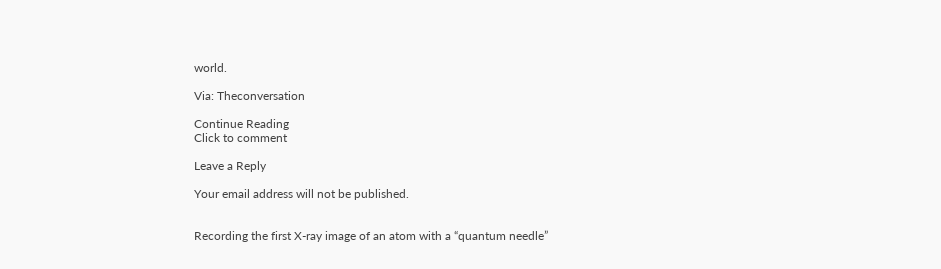world.

Via: Theconversation

Continue Reading
Click to comment

Leave a Reply

Your email address will not be published.


Recording the first X-ray image of an atom with a “quantum needle”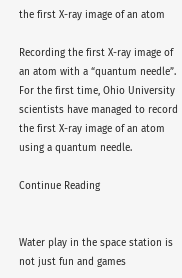the first X-ray image of an atom

Recording the first X-ray image of an atom with a “quantum needle”. For the first time, Ohio University scientists have managed to record the first X-ray image of an atom using a quantum needle.

Continue Reading


Water play in the space station is not just fun and games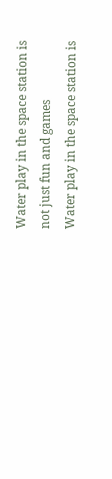Water play in the space station is not just fun and games
Water play in the space station is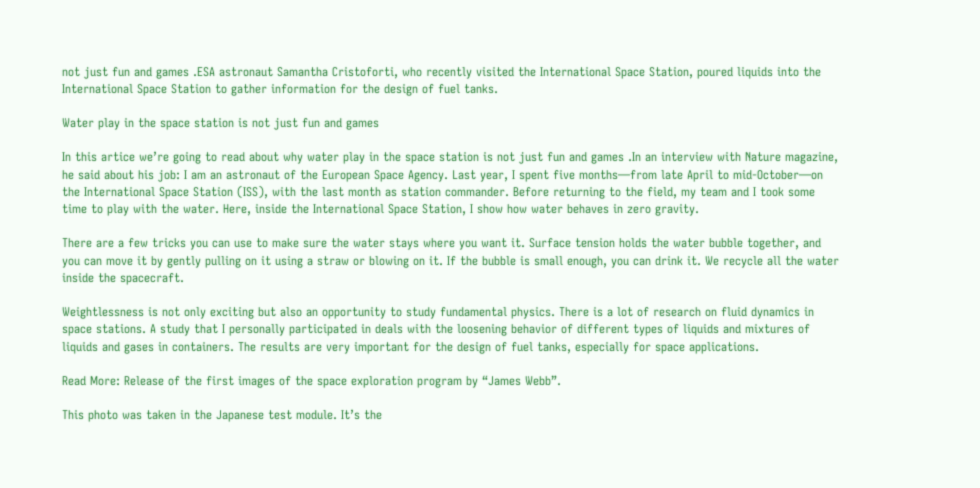not just fun and games .ESA astronaut Samantha Cristoforti, who recently visited the International Space Station, poured liquids into the International Space Station to gather information for the design of fuel tanks.

Water play in the space station is not just fun and games

In this artice we’re going to read about why water play in the space station is not just fun and games .In an interview with Nature magazine, he said about his job: I am an astronaut of the European Space Agency. Last year, I spent five months—from late April to mid-October—on the International Space Station (ISS), with the last month as station commander. Before returning to the field, my team and I took some time to play with the water. Here, inside the International Space Station, I show how water behaves in zero gravity.

There are a few tricks you can use to make sure the water stays where you want it. Surface tension holds the water bubble together, and you can move it by gently pulling on it using a straw or blowing on it. If the bubble is small enough, you can drink it. We recycle all the water inside the spacecraft.

Weightlessness is not only exciting but also an opportunity to study fundamental physics. There is a lot of research on fluid dynamics in space stations. A study that I personally participated in deals with the loosening behavior of different types of liquids and mixtures of liquids and gases in containers. The results are very important for the design of fuel tanks, especially for space applications.

Read More: Release of the first images of the space exploration program by “James Webb”.

This photo was taken in the Japanese test module. It’s the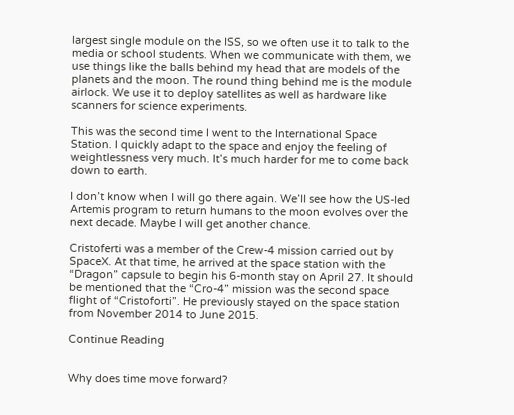largest single module on the ISS, so we often use it to talk to the media or school students. When we communicate with them, we use things like the balls behind my head that are models of the planets and the moon. The round thing behind me is the module airlock. We use it to deploy satellites as well as hardware like scanners for science experiments.

This was the second time I went to the International Space Station. I quickly adapt to the space and enjoy the feeling of weightlessness very much. It’s much harder for me to come back down to earth.

I don’t know when I will go there again. We’ll see how the US-led Artemis program to return humans to the moon evolves over the next decade. Maybe I will get another chance.

Cristoferti was a member of the Crew-4 mission carried out by SpaceX. At that time, he arrived at the space station with the “Dragon” capsule to begin his 6-month stay on April 27. It should be mentioned that the “Cro-4” mission was the second space flight of “Cristoforti”. He previously stayed on the space station from November 2014 to June 2015.

Continue Reading


Why does time move forward?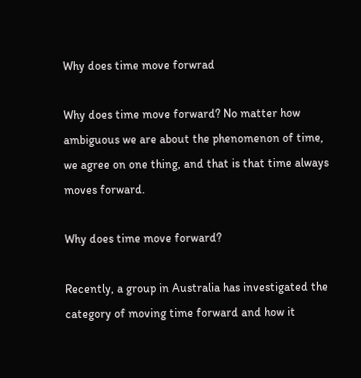Why does time move forwrad

Why does time move forward? No matter how ambiguous we are about the phenomenon of time, we agree on one thing, and that is that time always moves forward.

Why does time move forward?

Recently, a group in Australia has investigated the category of moving time forward and how it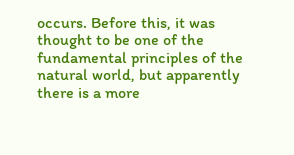occurs. Before this, it was thought to be one of the fundamental principles of the natural world, but apparently there is a more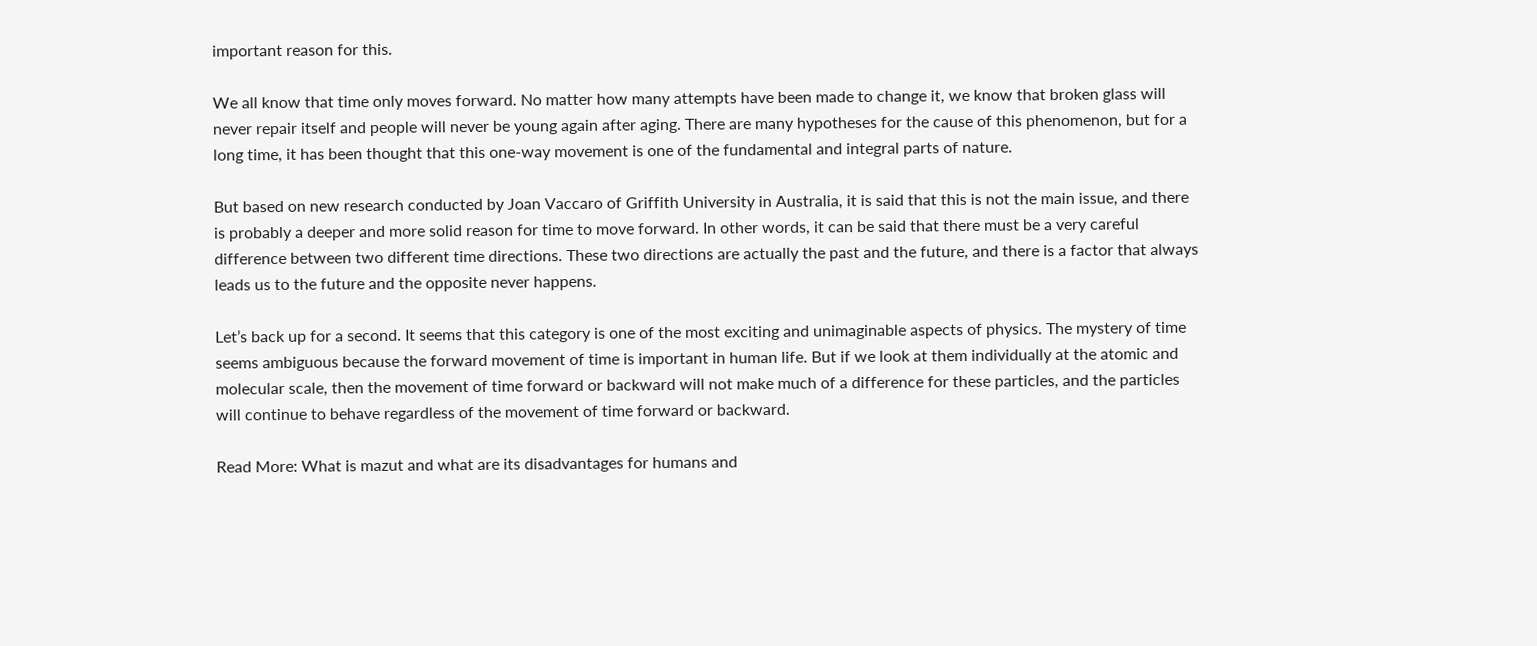important reason for this.

We all know that time only moves forward. No matter how many attempts have been made to change it, we know that broken glass will never repair itself and people will never be young again after aging. There are many hypotheses for the cause of this phenomenon, but for a long time, it has been thought that this one-way movement is one of the fundamental and integral parts of nature.

But based on new research conducted by Joan Vaccaro of Griffith University in Australia, it is said that this is not the main issue, and there is probably a deeper and more solid reason for time to move forward. In other words, it can be said that there must be a very careful difference between two different time directions. These two directions are actually the past and the future, and there is a factor that always leads us to the future and the opposite never happens.

Let’s back up for a second. It seems that this category is one of the most exciting and unimaginable aspects of physics. The mystery of time seems ambiguous because the forward movement of time is important in human life. But if we look at them individually at the atomic and molecular scale, then the movement of time forward or backward will not make much of a difference for these particles, and the particles will continue to behave regardless of the movement of time forward or backward.

Read More: What is mazut and what are its disadvantages for humans and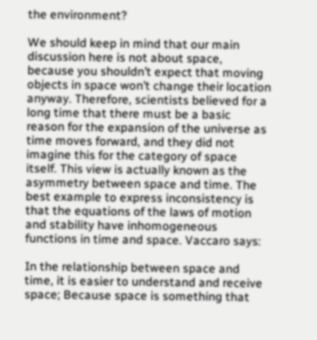the environment?

We should keep in mind that our main discussion here is not about space, because you shouldn’t expect that moving objects in space won’t change their location anyway. Therefore, scientists believed for a long time that there must be a basic reason for the expansion of the universe as time moves forward, and they did not imagine this for the category of space itself. This view is actually known as the asymmetry between space and time. The best example to express inconsistency is that the equations of the laws of motion and stability have inhomogeneous functions in time and space. Vaccaro says:

In the relationship between space and time, it is easier to understand and receive space; Because space is something that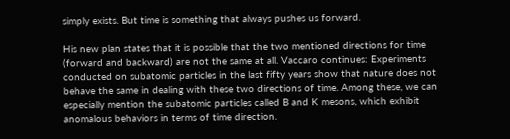simply exists. But time is something that always pushes us forward.

His new plan states that it is possible that the two mentioned directions for time (forward and backward) are not the same at all. Vaccaro continues: Experiments conducted on subatomic particles in the last fifty years show that nature does not behave the same in dealing with these two directions of time. Among these, we can especially mention the subatomic particles called B and K mesons, which exhibit anomalous behaviors in terms of time direction.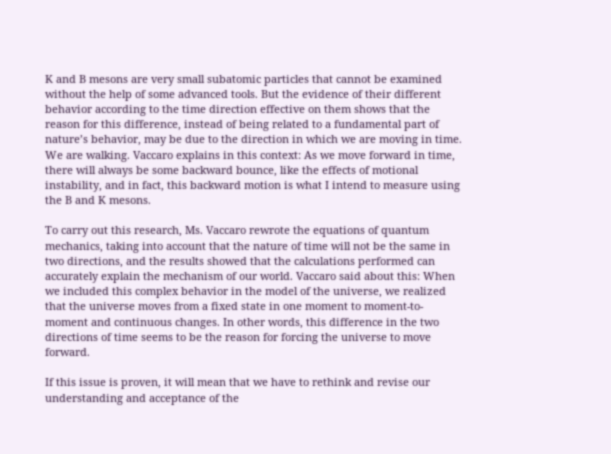K and B mesons are very small subatomic particles that cannot be examined without the help of some advanced tools. But the evidence of their different behavior according to the time direction effective on them shows that the reason for this difference, instead of being related to a fundamental part of nature’s behavior, may be due to the direction in which we are moving in time. We are walking. Vaccaro explains in this context: As we move forward in time, there will always be some backward bounce, like the effects of motional instability, and in fact, this backward motion is what I intend to measure using the B and K mesons.

To carry out this research, Ms. Vaccaro rewrote the equations of quantum mechanics, taking into account that the nature of time will not be the same in two directions, and the results showed that the calculations performed can accurately explain the mechanism of our world. Vaccaro said about this: When we included this complex behavior in the model of the universe, we realized that the universe moves from a fixed state in one moment to moment-to-moment and continuous changes. In other words, this difference in the two directions of time seems to be the reason for forcing the universe to move forward.

If this issue is proven, it will mean that we have to rethink and revise our understanding and acceptance of the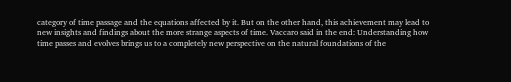category of time passage and the equations affected by it. But on the other hand, this achievement may lead to new insights and findings about the more strange aspects of time. Vaccaro said in the end: Understanding how time passes and evolves brings us to a completely new perspective on the natural foundations of the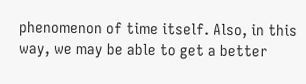phenomenon of time itself. Also, in this way, we may be able to get a better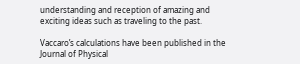understanding and reception of amazing and exciting ideas such as traveling to the past.

Vaccaro’s calculations have been published in the Journal of Physical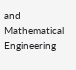and Mathematical Engineering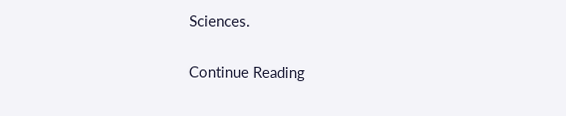Sciences.

Continue Reading